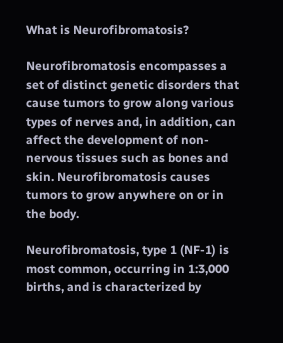What is Neurofibromatosis?

Neurofibromatosis encompasses a set of distinct genetic disorders that cause tumors to grow along various types of nerves and, in addition, can affect the development of non-nervous tissues such as bones and skin. Neurofibromatosis causes tumors to grow anywhere on or in the body.

Neurofibromatosis, type 1 (NF-1) is most common, occurring in 1:3,000 births, and is characterized by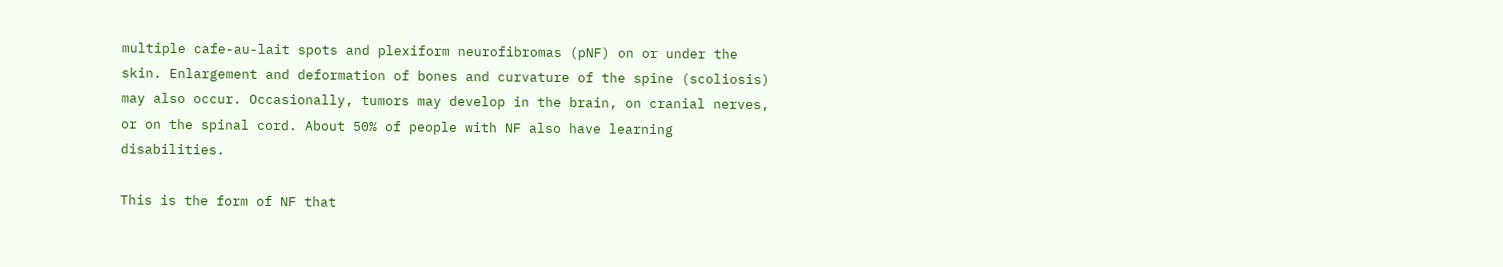multiple cafe-au-lait spots and plexiform neurofibromas (pNF) on or under the skin. Enlargement and deformation of bones and curvature of the spine (scoliosis) may also occur. Occasionally, tumors may develop in the brain, on cranial nerves, or on the spinal cord. About 50% of people with NF also have learning disabilities.

This is the form of NF that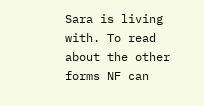Sara is living with. To read about the other forms NF can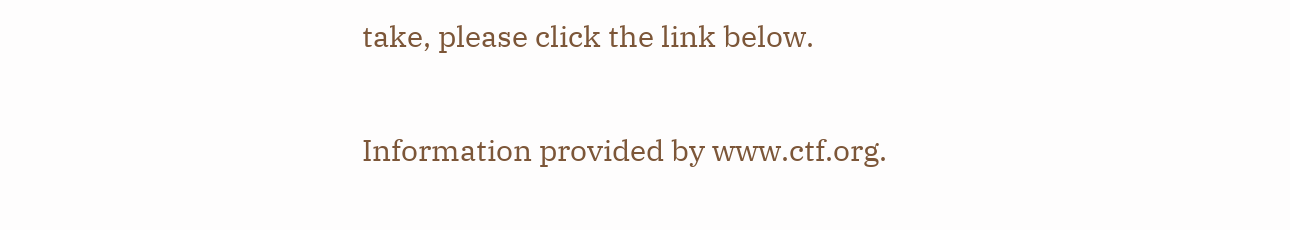take, please click the link below.

Information provided by www.ctf.org.